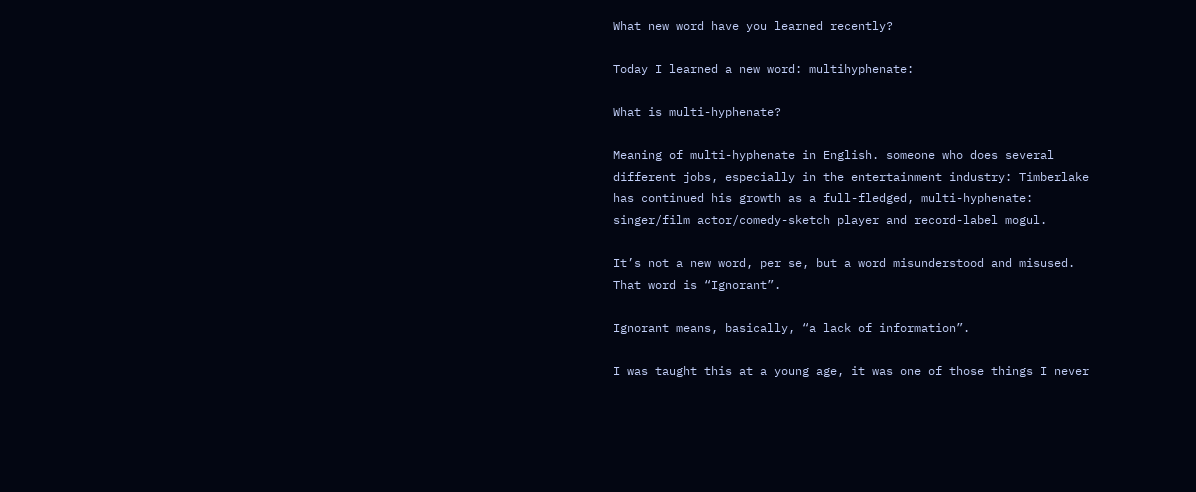What new word have you learned recently?

Today I learned a new word: multihyphenate:

What is multi-hyphenate?

Meaning of multi-hyphenate in English. someone who does several different jobs, especially in the entertainment industry: Timberlake has continued his growth as a full-fledged, multi-hyphenate: singer/film actor/comedy-sketch player and record-label mogul.

It’s not a new word, per se, but a word misunderstood and misused. That word is “Ignorant”.

Ignorant means, basically, “a lack of information”.

I was taught this at a young age, it was one of those things I never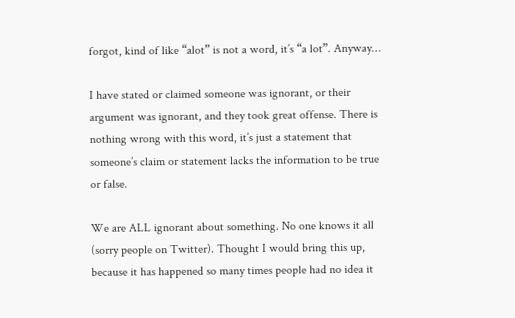forgot, kind of like “alot” is not a word, it’s “a lot”. Anyway…

I have stated or claimed someone was ignorant, or their argument was ignorant, and they took great offense. There is nothing wrong with this word, it’s just a statement that someone’s claim or statement lacks the information to be true or false.

We are ALL ignorant about something. No one knows it all (sorry people on Twitter). Thought I would bring this up, because it has happened so many times people had no idea it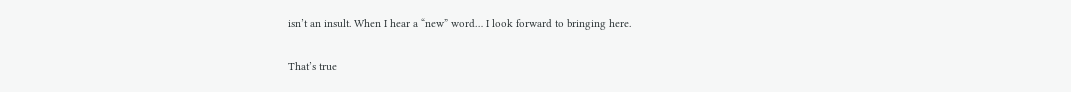isn’t an insult. When I hear a “new” word… I look forward to bringing here.

That’s true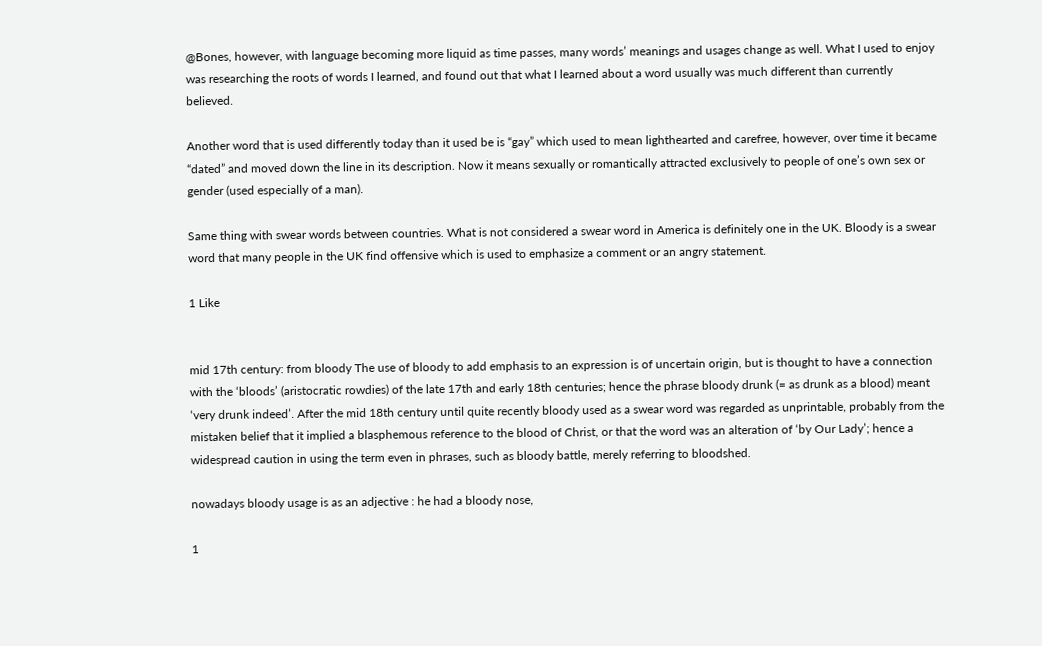@Bones, however, with language becoming more liquid as time passes, many words’ meanings and usages change as well. What I used to enjoy was researching the roots of words I learned, and found out that what I learned about a word usually was much different than currently believed.

Another word that is used differently today than it used be is “gay” which used to mean lighthearted and carefree, however, over time it became “dated” and moved down the line in its description. Now it means sexually or romantically attracted exclusively to people of one’s own sex or gender (used especially of a man).

Same thing with swear words between countries. What is not considered a swear word in America is definitely one in the UK. Bloody is a swear word that many people in the UK find offensive which is used to emphasize a comment or an angry statement.

1 Like


mid 17th century: from bloody The use of bloody to add emphasis to an expression is of uncertain origin, but is thought to have a connection with the ‘bloods’ (aristocratic rowdies) of the late 17th and early 18th centuries; hence the phrase bloody drunk (= as drunk as a blood) meant ‘very drunk indeed’. After the mid 18th century until quite recently bloody used as a swear word was regarded as unprintable, probably from the mistaken belief that it implied a blasphemous reference to the blood of Christ, or that the word was an alteration of ‘by Our Lady’; hence a widespread caution in using the term even in phrases, such as bloody battle, merely referring to bloodshed.

nowadays bloody usage is as an adjective : he had a bloody nose,

1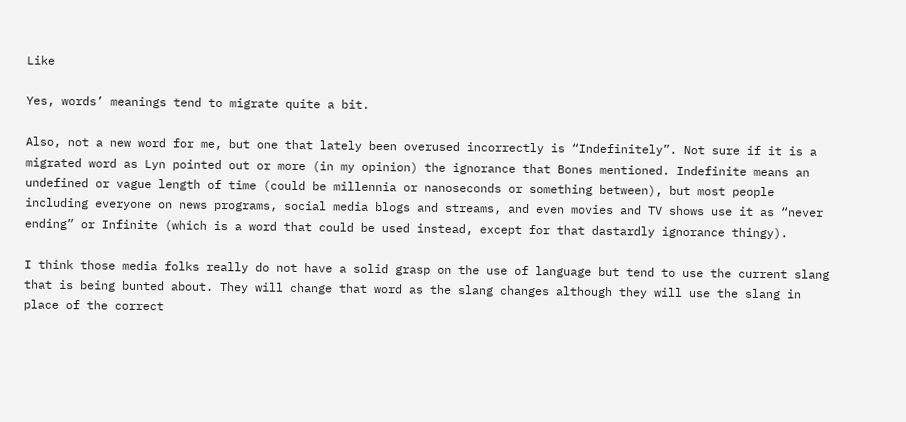Like

Yes, words’ meanings tend to migrate quite a bit.

Also, not a new word for me, but one that lately been overused incorrectly is “Indefinitely”. Not sure if it is a migrated word as Lyn pointed out or more (in my opinion) the ignorance that Bones mentioned. Indefinite means an undefined or vague length of time (could be millennia or nanoseconds or something between), but most people including everyone on news programs, social media blogs and streams, and even movies and TV shows use it as “never ending” or Infinite (which is a word that could be used instead, except for that dastardly ignorance thingy).

I think those media folks really do not have a solid grasp on the use of language but tend to use the current slang that is being bunted about. They will change that word as the slang changes although they will use the slang in place of the correct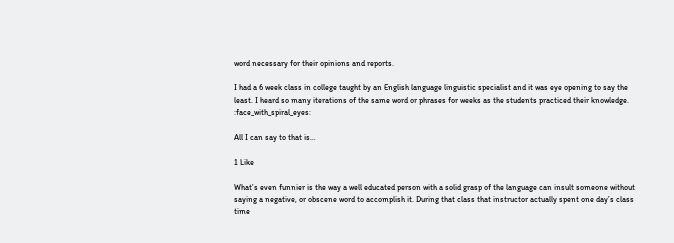word necessary for their opinions and reports.

I had a 6 week class in college taught by an English language linguistic specialist and it was eye opening to say the least. I heard so many iterations of the same word or phrases for weeks as the students practiced their knowledge. :face_with_spiral_eyes:

All I can say to that is…

1 Like

What’s even funnier is the way a well educated person with a solid grasp of the language can insult someone without saying a negative, or obscene word to accomplish it. During that class that instructor actually spent one day’s class time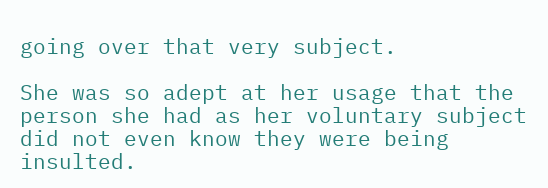going over that very subject.

She was so adept at her usage that the person she had as her voluntary subject did not even know they were being insulted.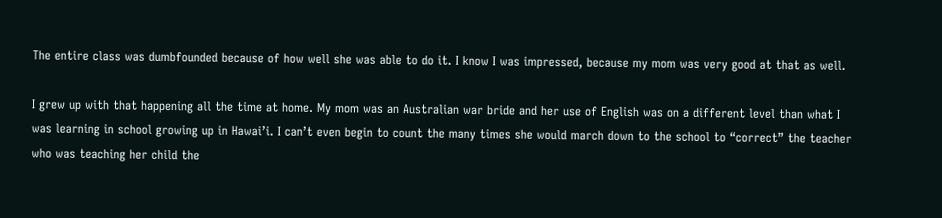The entire class was dumbfounded because of how well she was able to do it. I know I was impressed, because my mom was very good at that as well.

I grew up with that happening all the time at home. My mom was an Australian war bride and her use of English was on a different level than what I was learning in school growing up in Hawai’i. I can’t even begin to count the many times she would march down to the school to “correct” the teacher who was teaching her child the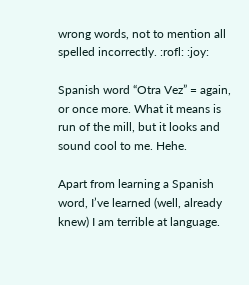wrong words, not to mention all spelled incorrectly. :rofl: :joy:

Spanish word “Otra Vez” = again, or once more. What it means is run of the mill, but it looks and sound cool to me. Hehe.

Apart from learning a Spanish word, I’ve learned (well, already knew) I am terrible at language.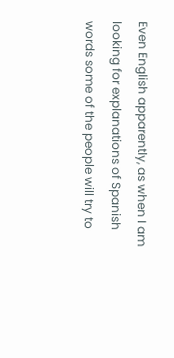Even English apparently, as when I am looking for explanations of Spanish words some of the people will try to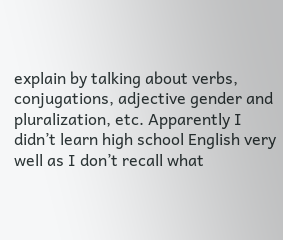explain by talking about verbs, conjugations, adjective gender and pluralization, etc. Apparently I didn’t learn high school English very well as I don’t recall what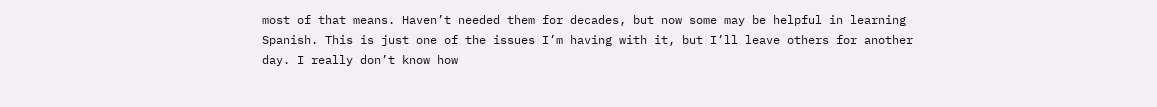most of that means. Haven’t needed them for decades, but now some may be helpful in learning Spanish. This is just one of the issues I’m having with it, but I’ll leave others for another day. I really don’t know how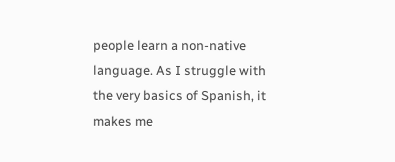people learn a non-native language. As I struggle with the very basics of Spanish, it makes me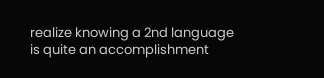realize knowing a 2nd language is quite an accomplishment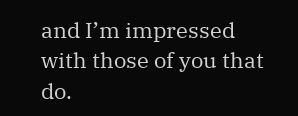and I’m impressed with those of you that do.